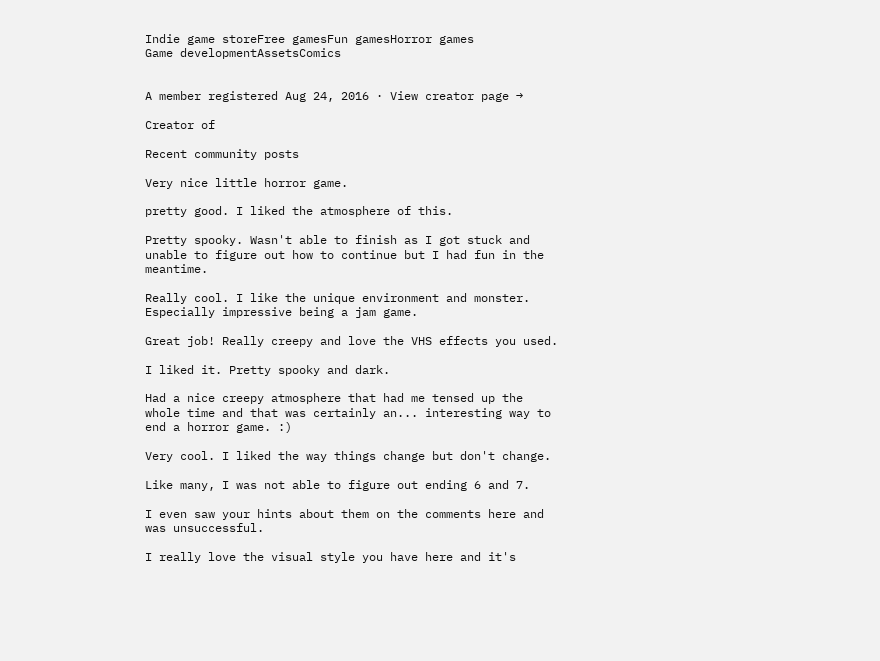Indie game storeFree gamesFun gamesHorror games
Game developmentAssetsComics


A member registered Aug 24, 2016 · View creator page →

Creator of

Recent community posts

Very nice little horror game.

pretty good. I liked the atmosphere of this.

Pretty spooky. Wasn't able to finish as I got stuck and unable to figure out how to continue but I had fun in the meantime.

Really cool. I like the unique environment and monster. Especially impressive being a jam game.

Great job! Really creepy and love the VHS effects you used.

I liked it. Pretty spooky and dark.

Had a nice creepy atmosphere that had me tensed up the whole time and that was certainly an... interesting way to end a horror game. :)

Very cool. I liked the way things change but don't change.

Like many, I was not able to figure out ending 6 and 7.

I even saw your hints about them on the comments here and was unsuccessful.

I really love the visual style you have here and it's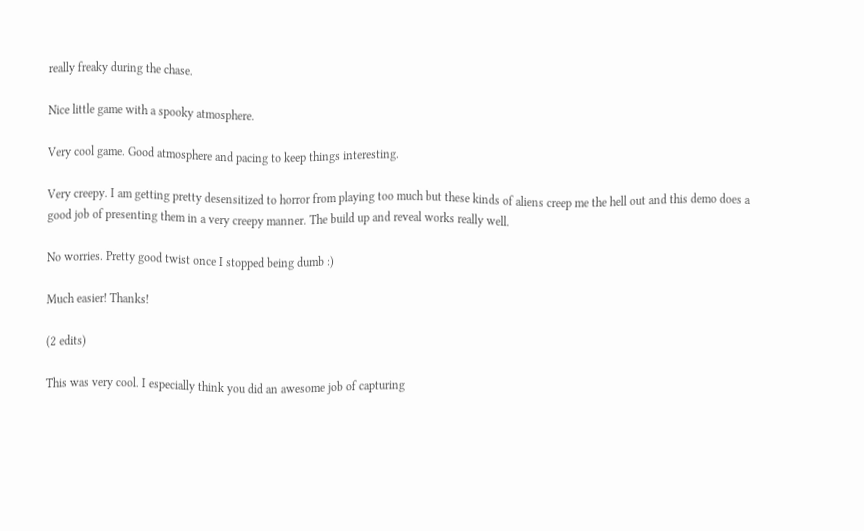really freaky during the chase.

Nice little game with a spooky atmosphere.

Very cool game. Good atmosphere and pacing to keep things interesting.

Very creepy. I am getting pretty desensitized to horror from playing too much but these kinds of aliens creep me the hell out and this demo does a good job of presenting them in a very creepy manner. The build up and reveal works really well.

No worries. Pretty good twist once I stopped being dumb :)

Much easier! Thanks!

(2 edits)

This was very cool. I especially think you did an awesome job of capturing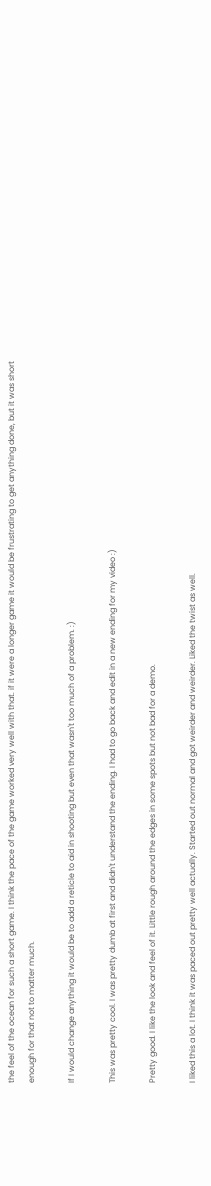the feel of the ocean for such a short game. I think the pace of the game worked very well with that. if it were a longer game it would be frustrating to get anything done, but it was short enough for that not to matter much.

If I would change anything it would be to add a reticle to aid in shooting but even that wasn't too much of a problem. :)

This was pretty cool. I was pretty dumb at first and didn't understand the ending. I had to go back and edit in a new ending for my video :)

Pretty good. I like the look and feel of it. Little rough around the edges in some spots but not bad for a demo.

I liked this a lot. I think it was paced out pretty well actually. Started out normal and got weirder and weirder. Liked the twist as well.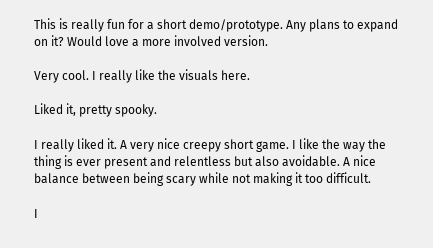This is really fun for a short demo/prototype. Any plans to expand on it? Would love a more involved version.

Very cool. I really like the visuals here.

Liked it, pretty spooky.

I really liked it. A very nice creepy short game. I like the way the thing is ever present and relentless but also avoidable. A nice balance between being scary while not making it too difficult.

I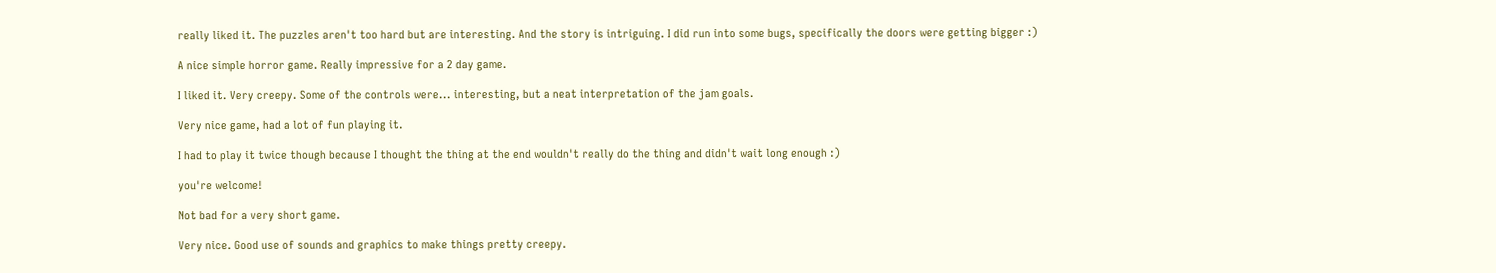really liked it. The puzzles aren't too hard but are interesting. And the story is intriguing. I did run into some bugs, specifically the doors were getting bigger :)

A nice simple horror game. Really impressive for a 2 day game.

I liked it. Very creepy. Some of the controls were... interesting, but a neat interpretation of the jam goals.

Very nice game, had a lot of fun playing it.

I had to play it twice though because I thought the thing at the end wouldn't really do the thing and didn't wait long enough :)

you're welcome!

Not bad for a very short game.

Very nice. Good use of sounds and graphics to make things pretty creepy.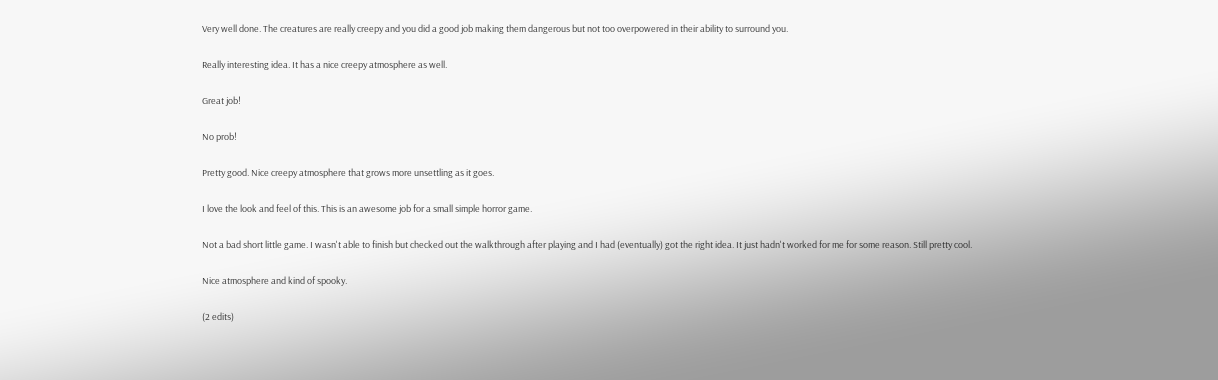Very well done. The creatures are really creepy and you did a good job making them dangerous but not too overpowered in their ability to surround you.

Really interesting idea. It has a nice creepy atmosphere as well.

Great job!

No prob!

Pretty good. Nice creepy atmosphere that grows more unsettling as it goes.

I love the look and feel of this. This is an awesome job for a small simple horror game.

Not a bad short little game. I wasn't able to finish but checked out the walkthrough after playing and I had (eventually) got the right idea. It just hadn't worked for me for some reason. Still pretty cool.

Nice atmosphere and kind of spooky.

(2 edits)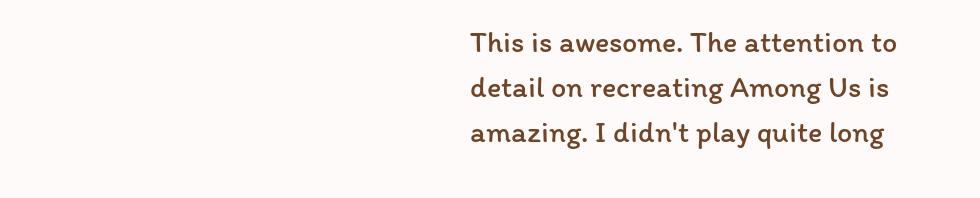This is awesome. The attention to detail on recreating Among Us is amazing. I didn't play quite long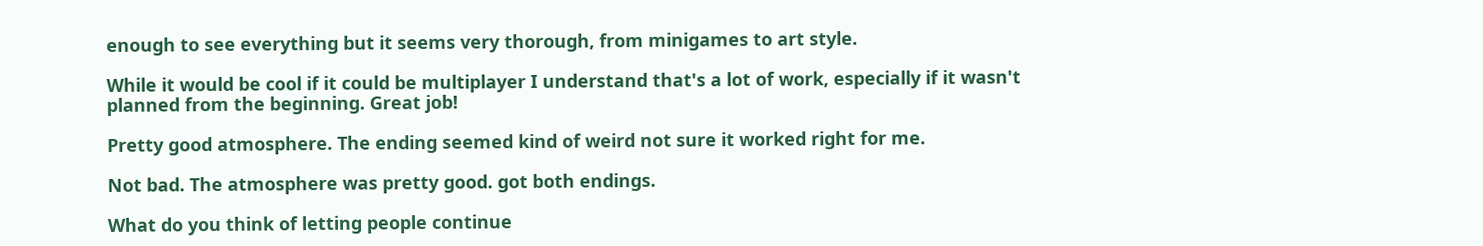enough to see everything but it seems very thorough, from minigames to art style.

While it would be cool if it could be multiplayer I understand that's a lot of work, especially if it wasn't planned from the beginning. Great job!

Pretty good atmosphere. The ending seemed kind of weird not sure it worked right for me.

Not bad. The atmosphere was pretty good. got both endings.

What do you think of letting people continue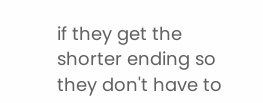if they get the shorter ending so they don't have to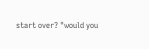start over? "would you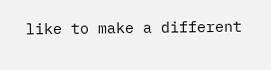like to make a different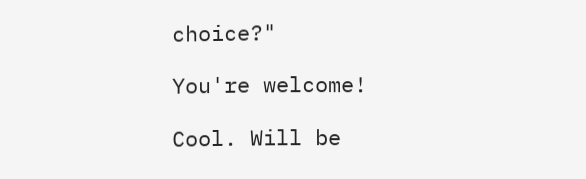choice?"

You're welcome!

Cool. Will be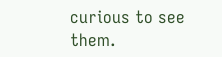curious to see them.